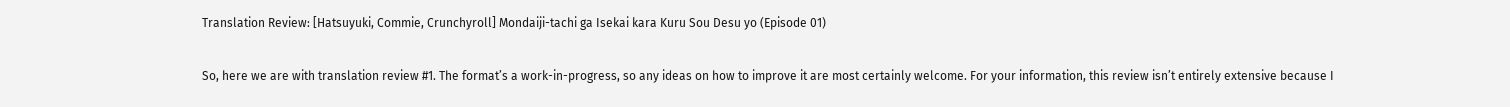Translation Review: [Hatsuyuki, Commie, Crunchyroll] Mondaiji-tachi ga Isekai kara Kuru Sou Desu yo (Episode 01)

So, here we are with translation review #1. The format’s a work-in-progress, so any ideas on how to improve it are most certainly welcome. For your information, this review isn’t entirely extensive because I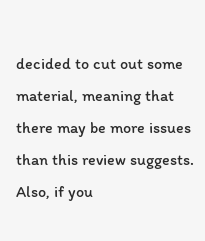decided to cut out some material, meaning that there may be more issues than this review suggests. Also, if you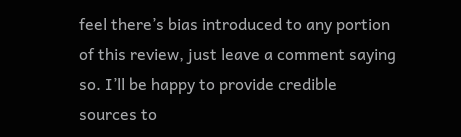feel there’s bias introduced to any portion of this review, just leave a comment saying so. I’ll be happy to provide credible sources to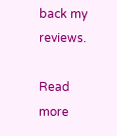back my reviews.

Read more